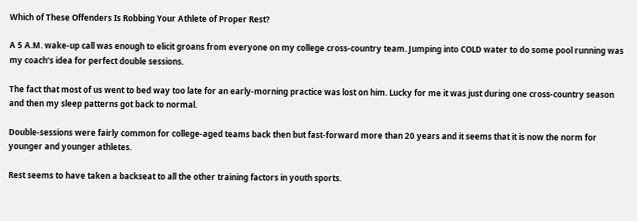Which of These Offenders Is Robbing Your Athlete of Proper Rest?

A 5 A.M. wake-up call was enough to elicit groans from everyone on my college cross-country team. Jumping into COLD water to do some pool running was my coach’s idea for perfect double sessions.

The fact that most of us went to bed way too late for an early-morning practice was lost on him. Lucky for me it was just during one cross-country season and then my sleep patterns got back to normal.

Double-sessions were fairly common for college-aged teams back then but fast-forward more than 20 years and it seems that it is now the norm for younger and younger athletes.

Rest seems to have taken a backseat to all the other training factors in youth sports.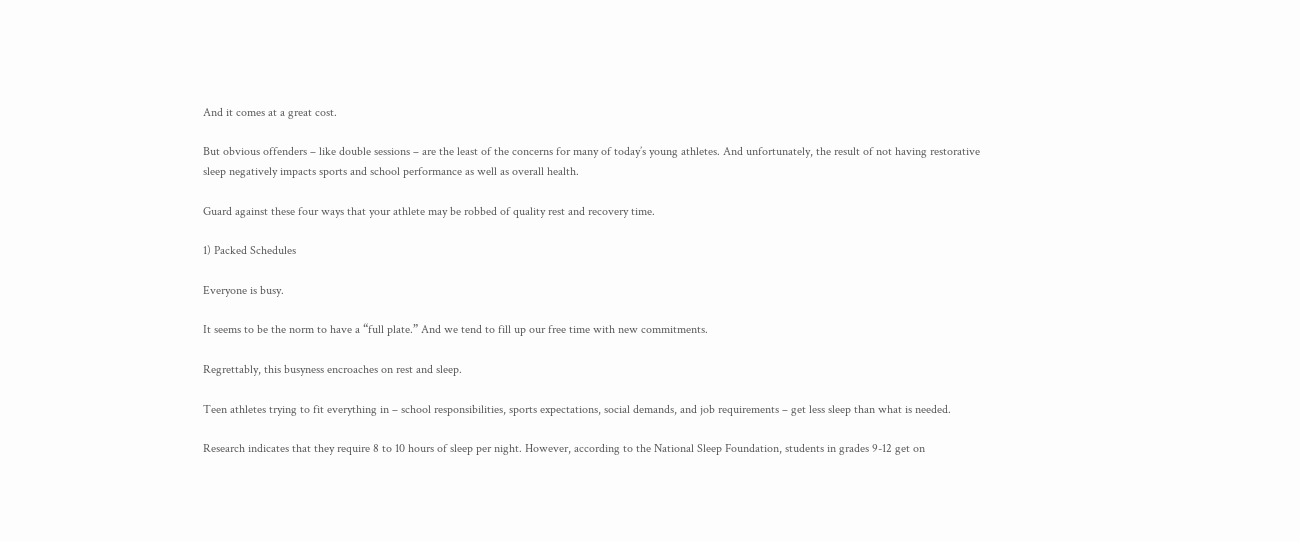And it comes at a great cost.

But obvious offenders – like double sessions – are the least of the concerns for many of today’s young athletes. And unfortunately, the result of not having restorative sleep negatively impacts sports and school performance as well as overall health.

Guard against these four ways that your athlete may be robbed of quality rest and recovery time.

1) Packed Schedules

Everyone is busy.

It seems to be the norm to have a “full plate.” And we tend to fill up our free time with new commitments.

Regrettably, this busyness encroaches on rest and sleep.

Teen athletes trying to fit everything in – school responsibilities, sports expectations, social demands, and job requirements – get less sleep than what is needed.

Research indicates that they require 8 to 10 hours of sleep per night. However, according to the National Sleep Foundation, students in grades 9-12 get on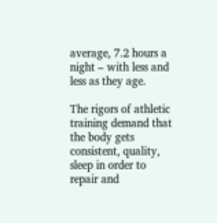average, 7.2 hours a night – with less and less as they age.

The rigors of athletic training demand that the body gets consistent, quality, sleep in order to repair and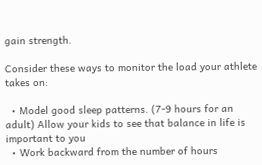gain strength.

Consider these ways to monitor the load your athlete takes on:

  • Model good sleep patterns. (7-9 hours for an adult) Allow your kids to see that balance in life is important to you
  • Work backward from the number of hours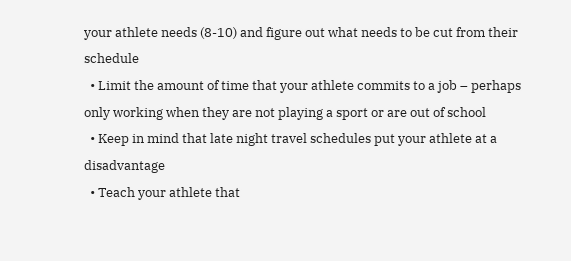your athlete needs (8-10) and figure out what needs to be cut from their schedule
  • Limit the amount of time that your athlete commits to a job – perhaps only working when they are not playing a sport or are out of school
  • Keep in mind that late night travel schedules put your athlete at a disadvantage
  • Teach your athlete that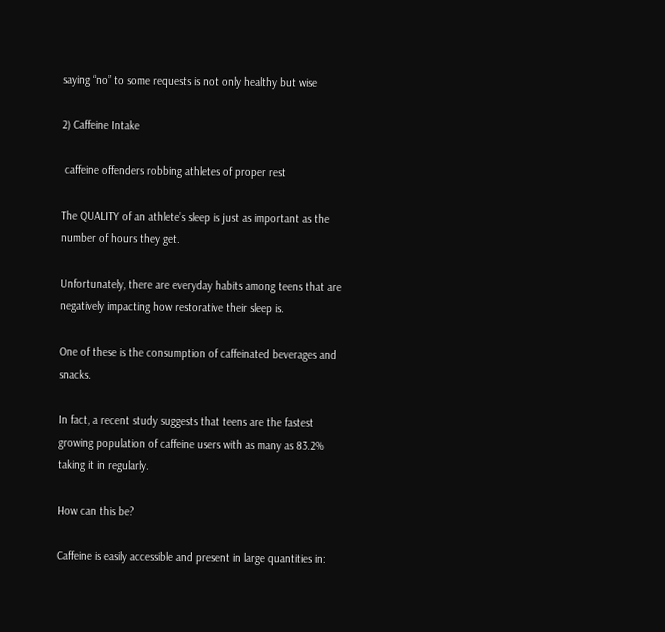saying “no” to some requests is not only healthy but wise

2) Caffeine Intake

 caffeine offenders robbing athletes of proper rest

The QUALITY of an athlete’s sleep is just as important as the number of hours they get.

Unfortunately, there are everyday habits among teens that are negatively impacting how restorative their sleep is.

One of these is the consumption of caffeinated beverages and snacks.

In fact, a recent study suggests that teens are the fastest growing population of caffeine users with as many as 83.2% taking it in regularly.

How can this be?

Caffeine is easily accessible and present in large quantities in: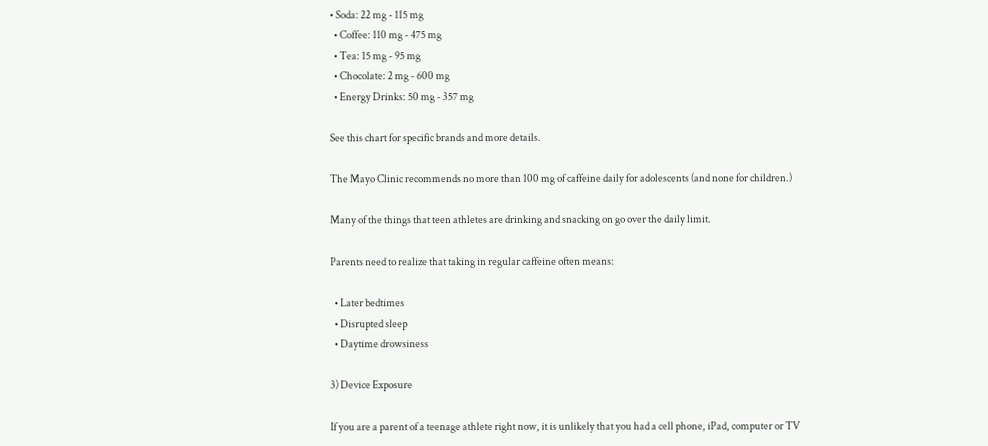• Soda: 22 mg - 115 mg
  • Coffee: 110 mg - 475 mg
  • Tea: 15 mg - 95 mg
  • Chocolate: 2 mg - 600 mg
  • Energy Drinks: 50 mg - 357 mg

See this chart for specific brands and more details.

The Mayo Clinic recommends no more than 100 mg of caffeine daily for adolescents (and none for children.)

Many of the things that teen athletes are drinking and snacking on go over the daily limit.

Parents need to realize that taking in regular caffeine often means:

  • Later bedtimes
  • Disrupted sleep
  • Daytime drowsiness

3) Device Exposure

If you are a parent of a teenage athlete right now, it is unlikely that you had a cell phone, iPad, computer or TV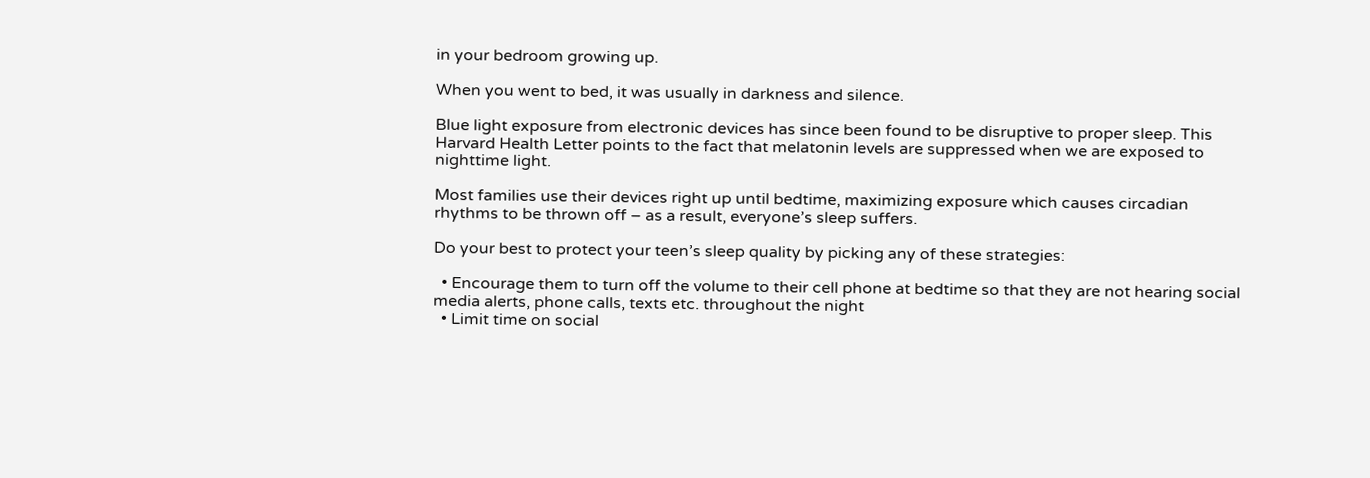in your bedroom growing up.

When you went to bed, it was usually in darkness and silence.

Blue light exposure from electronic devices has since been found to be disruptive to proper sleep. This Harvard Health Letter points to the fact that melatonin levels are suppressed when we are exposed to nighttime light.

Most families use their devices right up until bedtime, maximizing exposure which causes circadian rhythms to be thrown off – as a result, everyone’s sleep suffers.

Do your best to protect your teen’s sleep quality by picking any of these strategies:

  • Encourage them to turn off the volume to their cell phone at bedtime so that they are not hearing social media alerts, phone calls, texts etc. throughout the night
  • Limit time on social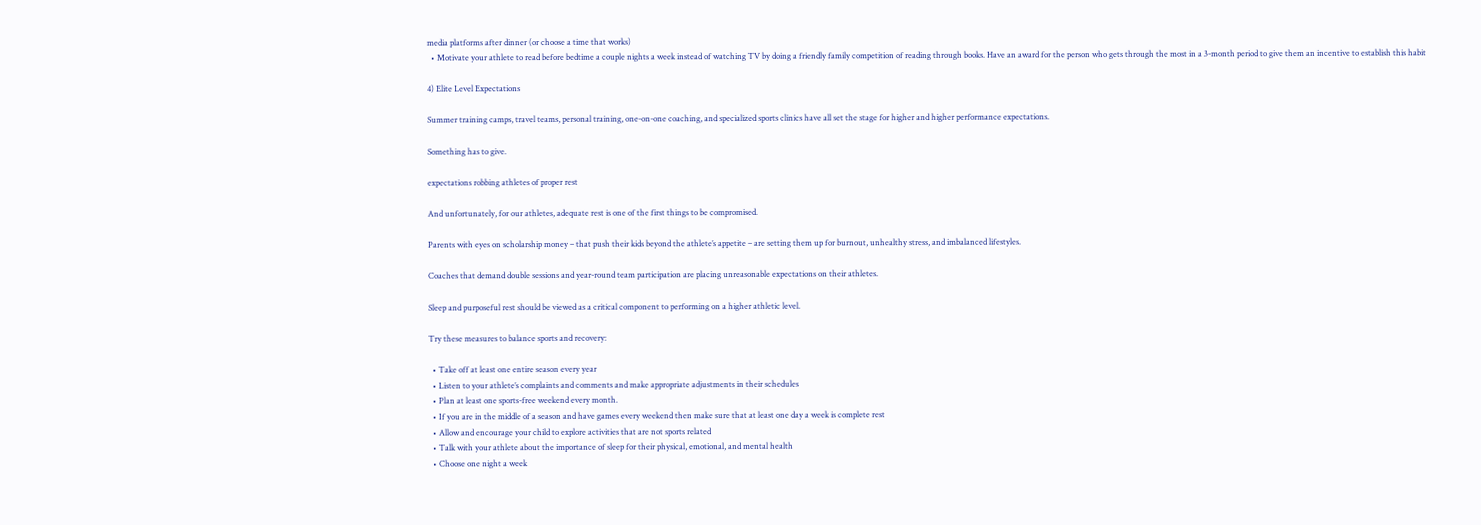media platforms after dinner (or choose a time that works)
  • Motivate your athlete to read before bedtime a couple nights a week instead of watching TV by doing a friendly family competition of reading through books. Have an award for the person who gets through the most in a 3-month period to give them an incentive to establish this habit

4) Elite Level Expectations

Summer training camps, travel teams, personal training, one-on-one coaching, and specialized sports clinics have all set the stage for higher and higher performance expectations.

Something has to give.

expectations robbing athletes of proper rest

And unfortunately, for our athletes, adequate rest is one of the first things to be compromised.

Parents with eyes on scholarship money – that push their kids beyond the athlete’s appetite – are setting them up for burnout, unhealthy stress, and imbalanced lifestyles.

Coaches that demand double sessions and year-round team participation are placing unreasonable expectations on their athletes.

Sleep and purposeful rest should be viewed as a critical component to performing on a higher athletic level.

Try these measures to balance sports and recovery:

  • Take off at least one entire season every year
  • Listen to your athlete’s complaints and comments and make appropriate adjustments in their schedules
  • Plan at least one sports-free weekend every month.
  • If you are in the middle of a season and have games every weekend then make sure that at least one day a week is complete rest
  • Allow and encourage your child to explore activities that are not sports related
  • Talk with your athlete about the importance of sleep for their physical, emotional, and mental health
  • Choose one night a week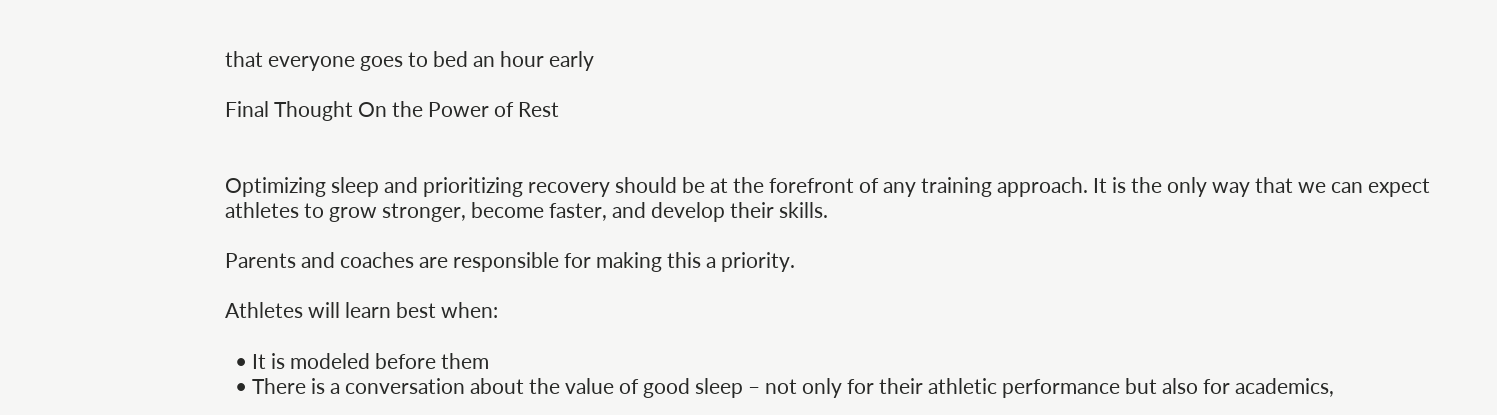that everyone goes to bed an hour early

Final Thought On the Power of Rest


Optimizing sleep and prioritizing recovery should be at the forefront of any training approach. It is the only way that we can expect athletes to grow stronger, become faster, and develop their skills.

Parents and coaches are responsible for making this a priority.

Athletes will learn best when:

  • It is modeled before them
  • There is a conversation about the value of good sleep – not only for their athletic performance but also for academics,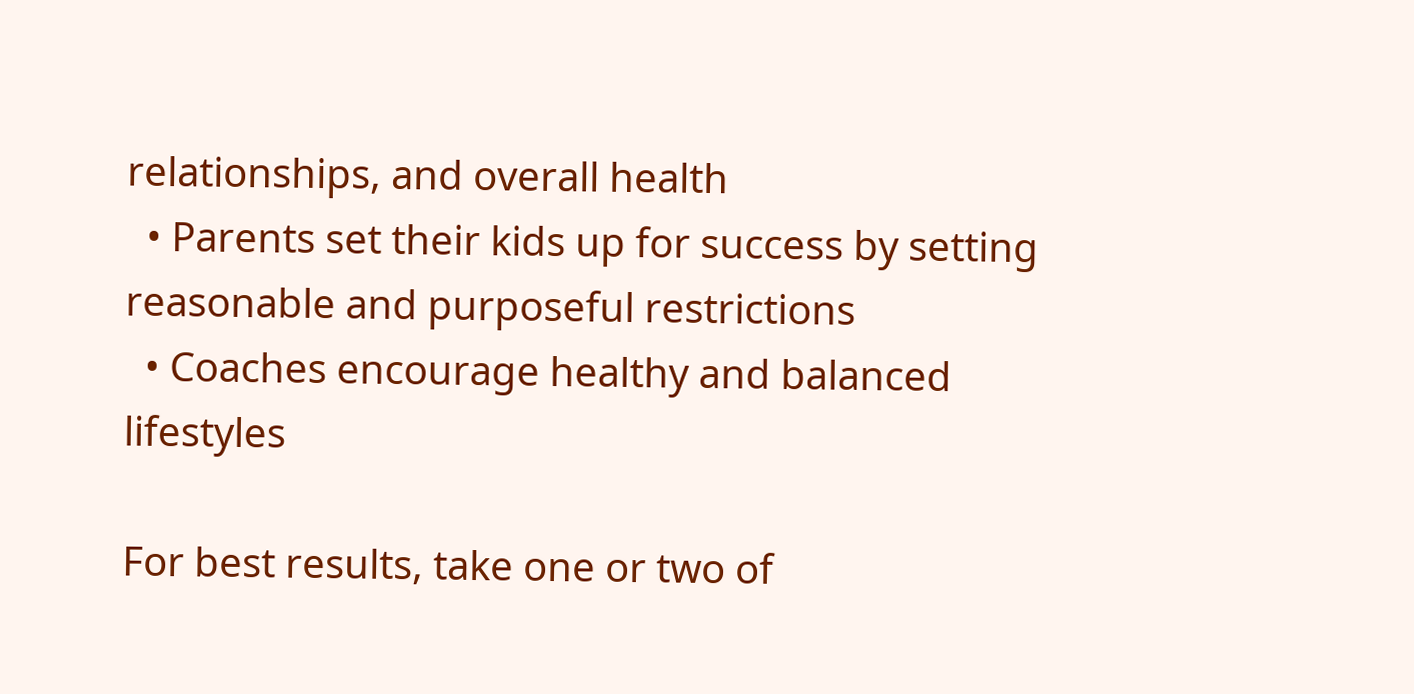relationships, and overall health
  • Parents set their kids up for success by setting reasonable and purposeful restrictions
  • Coaches encourage healthy and balanced lifestyles

For best results, take one or two of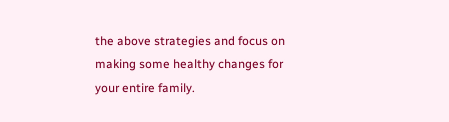the above strategies and focus on making some healthy changes for your entire family.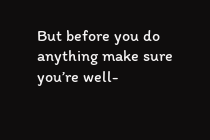But before you do anything make sure you’re well-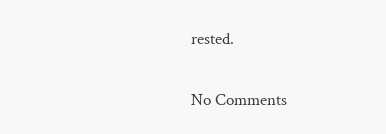rested.

No Comments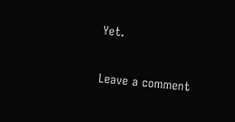Yet.

Leave a comment